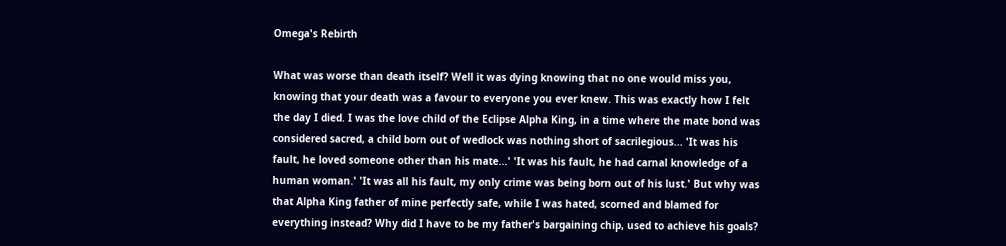Omega's Rebirth

What was worse than death itself? Well it was dying knowing that no one would miss you, knowing that your death was a favour to everyone you ever knew. This was exactly how I felt the day I died. I was the love child of the Eclipse Alpha King, in a time where the mate bond was considered sacred, a child born out of wedlock was nothing short of sacrilegious... 'It was his fault, he loved someone other than his mate...' 'It was his fault, he had carnal knowledge of a human woman.' 'It was all his fault, my only crime was being born out of his lust.' But why was that Alpha King father of mine perfectly safe, while I was hated, scorned and blamed for everything instead? Why did I have to be my father's bargaining chip, used to achieve his goals?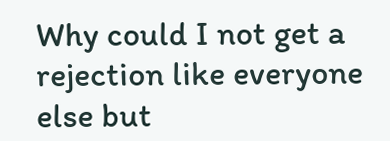Why could I not get a rejection like everyone else but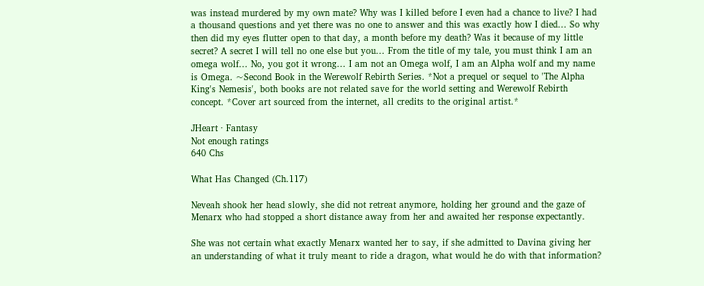was instead murdered by my own mate? Why was I killed before I even had a chance to live? I had a thousand questions and yet there was no one to answer and this was exactly how I died... So why then did my eyes flutter open to that day, a month before my death? Was it because of my little secret? A secret I will tell no one else but you... From the title of my tale, you must think I am an omega wolf... No, you got it wrong... I am not an Omega wolf, I am an Alpha wolf and my name is Omega. ~Second Book in the Werewolf Rebirth Series. *Not a prequel or sequel to 'The Alpha King's Nemesis', both books are not related save for the world setting and Werewolf Rebirth concept. *Cover art sourced from the internet, all credits to the original artist.*

JHeart · Fantasy
Not enough ratings
640 Chs

What Has Changed (Ch.117)

Neveah shook her head slowly, she did not retreat anymore, holding her ground and the gaze of Menarx who had stopped a short distance away from her and awaited her response expectantly.

She was not certain what exactly Menarx wanted her to say, if she admitted to Davina giving her an understanding of what it truly meant to ride a dragon, what would he do with that information?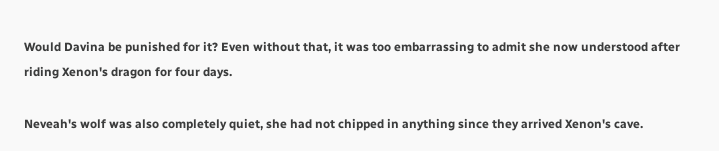Would Davina be punished for it? Even without that, it was too embarrassing to admit she now understood after riding Xenon's dragon for four days.

Neveah's wolf was also completely quiet, she had not chipped in anything since they arrived Xenon's cave.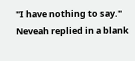"I have nothing to say." Neveah replied in a blank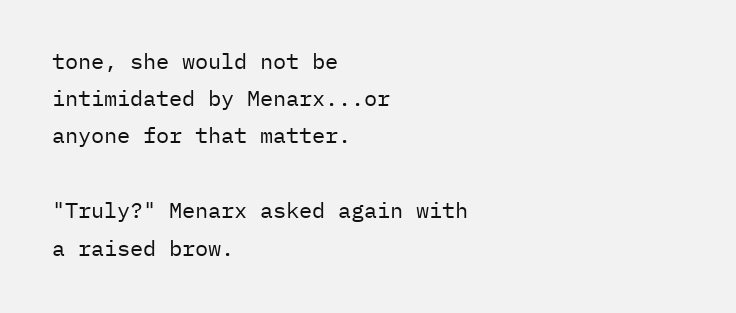tone, she would not be intimidated by Menarx...or anyone for that matter.

"Truly?" Menarx asked again with a raised brow.